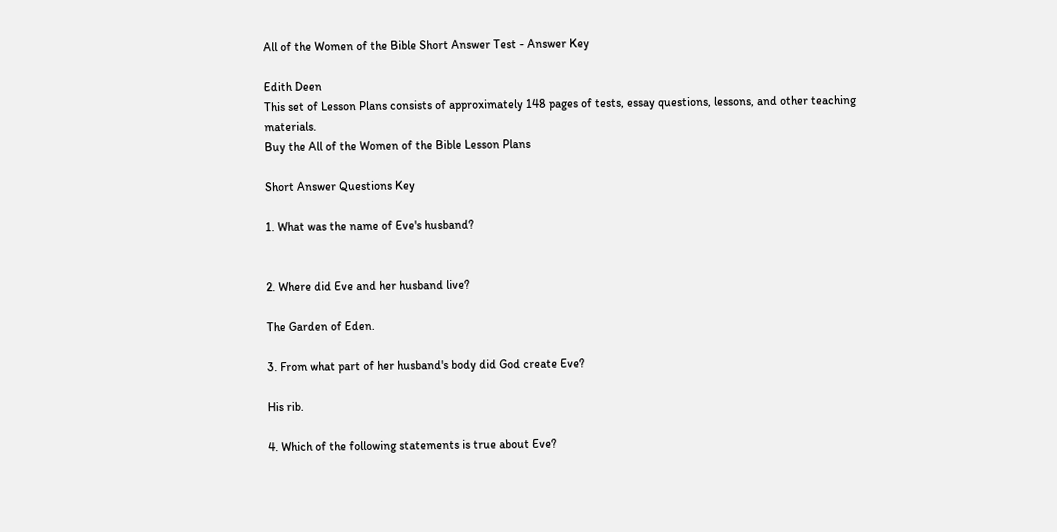All of the Women of the Bible Short Answer Test - Answer Key

Edith Deen
This set of Lesson Plans consists of approximately 148 pages of tests, essay questions, lessons, and other teaching materials.
Buy the All of the Women of the Bible Lesson Plans

Short Answer Questions Key

1. What was the name of Eve's husband?


2. Where did Eve and her husband live?

The Garden of Eden.

3. From what part of her husband's body did God create Eve?

His rib.

4. Which of the following statements is true about Eve?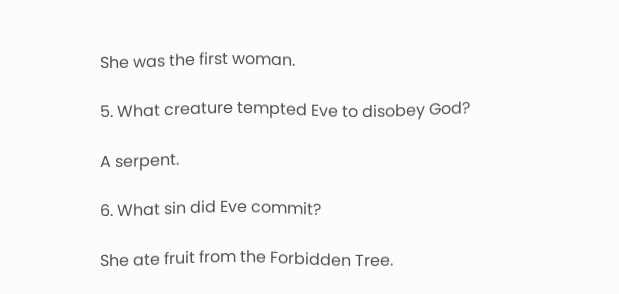She was the first woman.

5. What creature tempted Eve to disobey God?

A serpent.

6. What sin did Eve commit?

She ate fruit from the Forbidden Tree.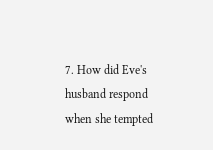7. How did Eve's husband respond when she tempted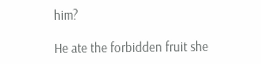him?

He ate the forbidden fruit she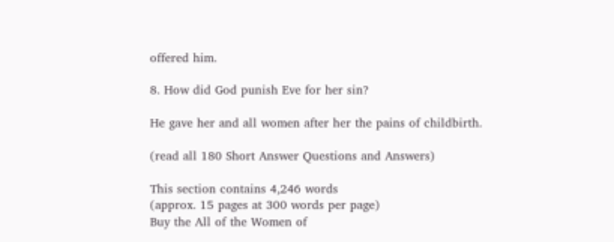offered him.

8. How did God punish Eve for her sin?

He gave her and all women after her the pains of childbirth.

(read all 180 Short Answer Questions and Answers)

This section contains 4,246 words
(approx. 15 pages at 300 words per page)
Buy the All of the Women of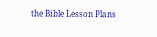the Bible Lesson Plans